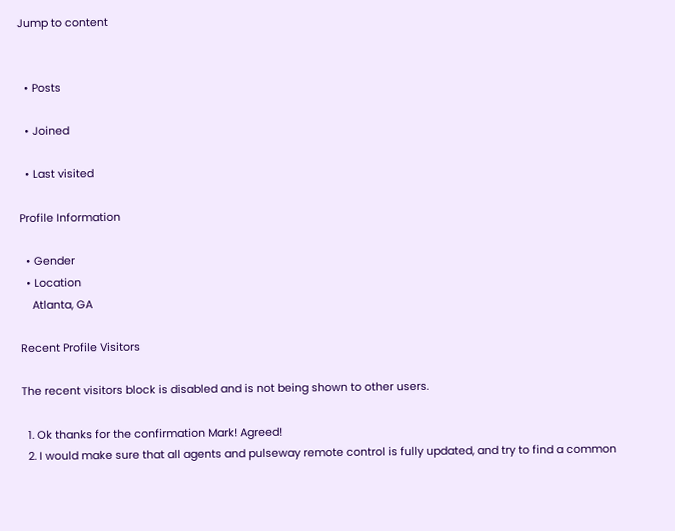Jump to content


  • Posts

  • Joined

  • Last visited

Profile Information

  • Gender
  • Location
    Atlanta, GA

Recent Profile Visitors

The recent visitors block is disabled and is not being shown to other users.

  1. Ok thanks for the confirmation Mark! Agreed!
  2. I would make sure that all agents and pulseway remote control is fully updated, and try to find a common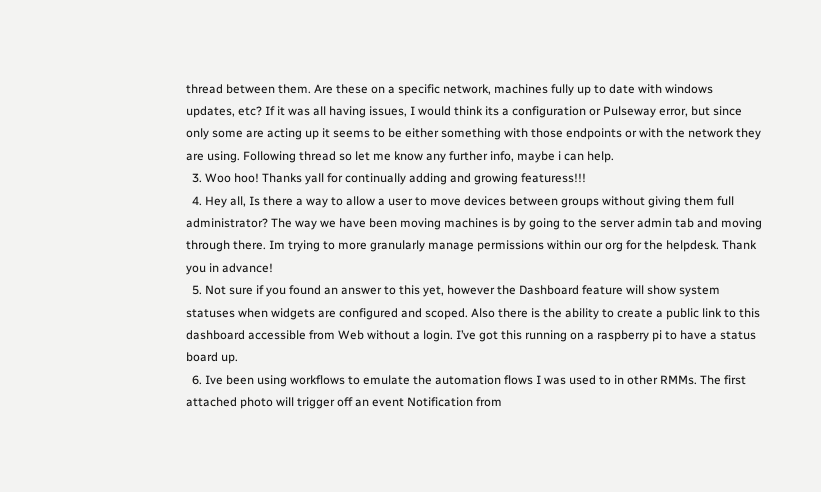thread between them. Are these on a specific network, machines fully up to date with windows updates, etc? If it was all having issues, I would think its a configuration or Pulseway error, but since only some are acting up it seems to be either something with those endpoints or with the network they are using. Following thread so let me know any further info, maybe i can help.
  3. Woo hoo! Thanks yall for continually adding and growing featuress!!!
  4. Hey all, Is there a way to allow a user to move devices between groups without giving them full administrator? The way we have been moving machines is by going to the server admin tab and moving through there. Im trying to more granularly manage permissions within our org for the helpdesk. Thank you in advance!
  5. Not sure if you found an answer to this yet, however the Dashboard feature will show system statuses when widgets are configured and scoped. Also there is the ability to create a public link to this dashboard accessible from Web without a login. I’ve got this running on a raspberry pi to have a status board up.
  6. Ive been using workflows to emulate the automation flows I was used to in other RMMs. The first attached photo will trigger off an event Notification from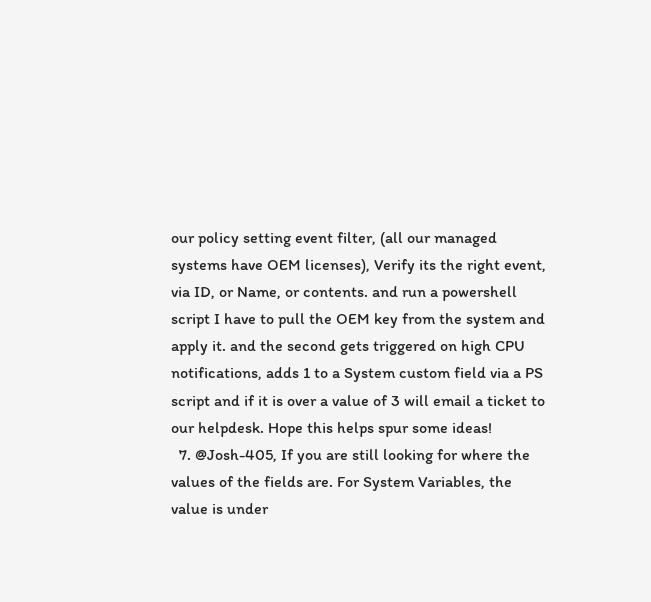our policy setting event filter, (all our managed systems have OEM licenses), Verify its the right event, via ID, or Name, or contents. and run a powershell script I have to pull the OEM key from the system and apply it. and the second gets triggered on high CPU notifications, adds 1 to a System custom field via a PS script and if it is over a value of 3 will email a ticket to our helpdesk. Hope this helps spur some ideas!
  7. @Josh-405, If you are still looking for where the values of the fields are. For System Variables, the value is under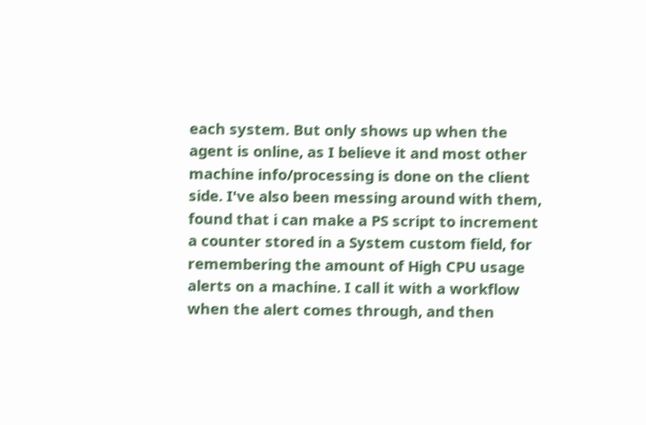each system. But only shows up when the agent is online, as I believe it and most other machine info/processing is done on the client side. I've also been messing around with them, found that i can make a PS script to increment a counter stored in a System custom field, for remembering the amount of High CPU usage alerts on a machine. I call it with a workflow when the alert comes through, and then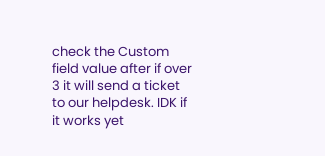check the Custom field value after if over 3 it will send a ticket to our helpdesk. IDK if it works yet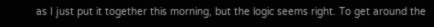as I just put it together this morning, but the logic seems right. To get around the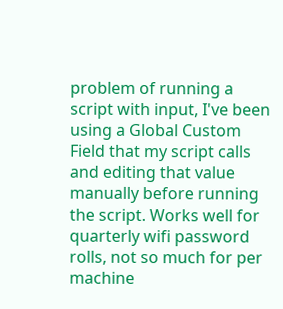problem of running a script with input, I've been using a Global Custom Field that my script calls and editing that value manually before running the script. Works well for quarterly wifi password rolls, not so much for per machine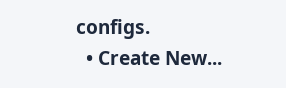configs.
  • Create New...